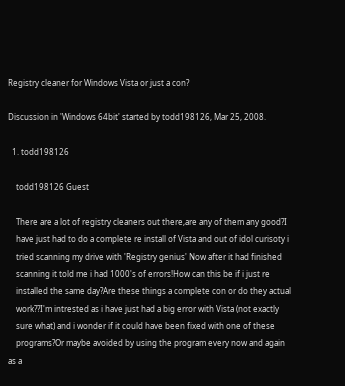Registry cleaner for Windows Vista or just a con?

Discussion in 'Windows 64bit' started by todd198126, Mar 25, 2008.

  1. todd198126

    todd198126 Guest

    There are a lot of registry cleaners out there,are any of them any good?I
    have just had to do a complete re install of Vista and out of idol curisoty i
    tried scanning my drive with 'Registry genius' Now after it had finished
    scanning it told me i had 1000's of errors!How can this be if i just re
    installed the same day?Are these things a complete con or do they actual
    work??I'm intrested as i have just had a big error with Vista (not exactly
    sure what) and i wonder if it could have been fixed with one of these
    programs?Or maybe avoided by using the program every now and again as a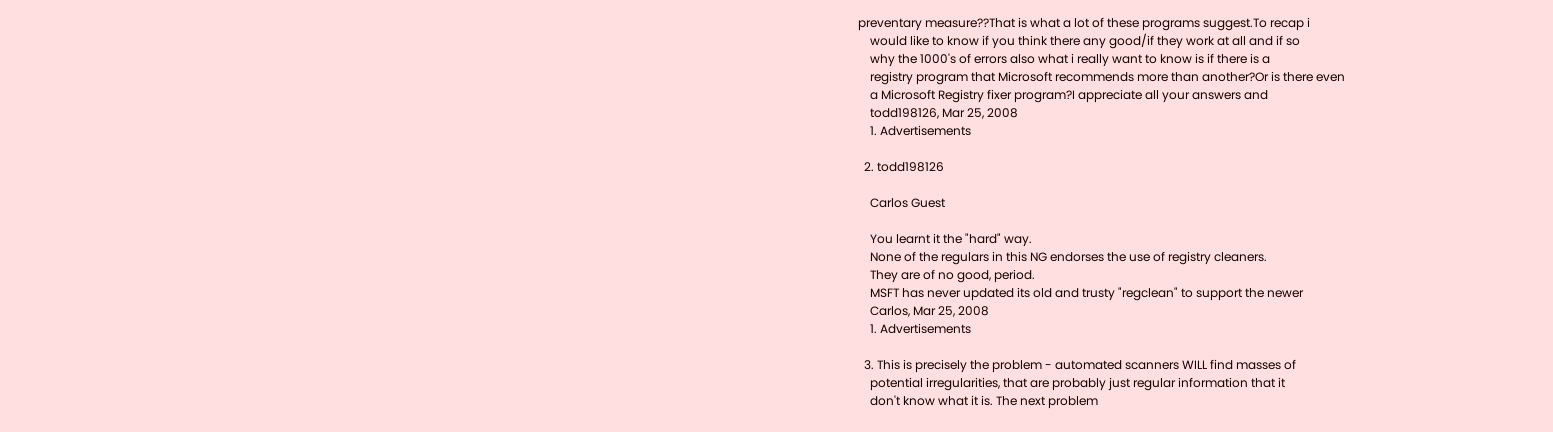preventary measure??That is what a lot of these programs suggest.To recap i
    would like to know if you think there any good/if they work at all and if so
    why the 1000's of errors also what i really want to know is if there is a
    registry program that Microsoft recommends more than another?Or is there even
    a Microsoft Registry fixer program?I appreciate all your answers and
    todd198126, Mar 25, 2008
    1. Advertisements

  2. todd198126

    Carlos Guest

    You learnt it the "hard" way.
    None of the regulars in this NG endorses the use of registry cleaners.
    They are of no good, period.
    MSFT has never updated its old and trusty "regclean" to support the newer
    Carlos, Mar 25, 2008
    1. Advertisements

  3. This is precisely the problem - automated scanners WILL find masses of
    potential irregularities, that are probably just regular information that it
    don't know what it is. The next problem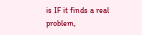is IF it finds a real problem,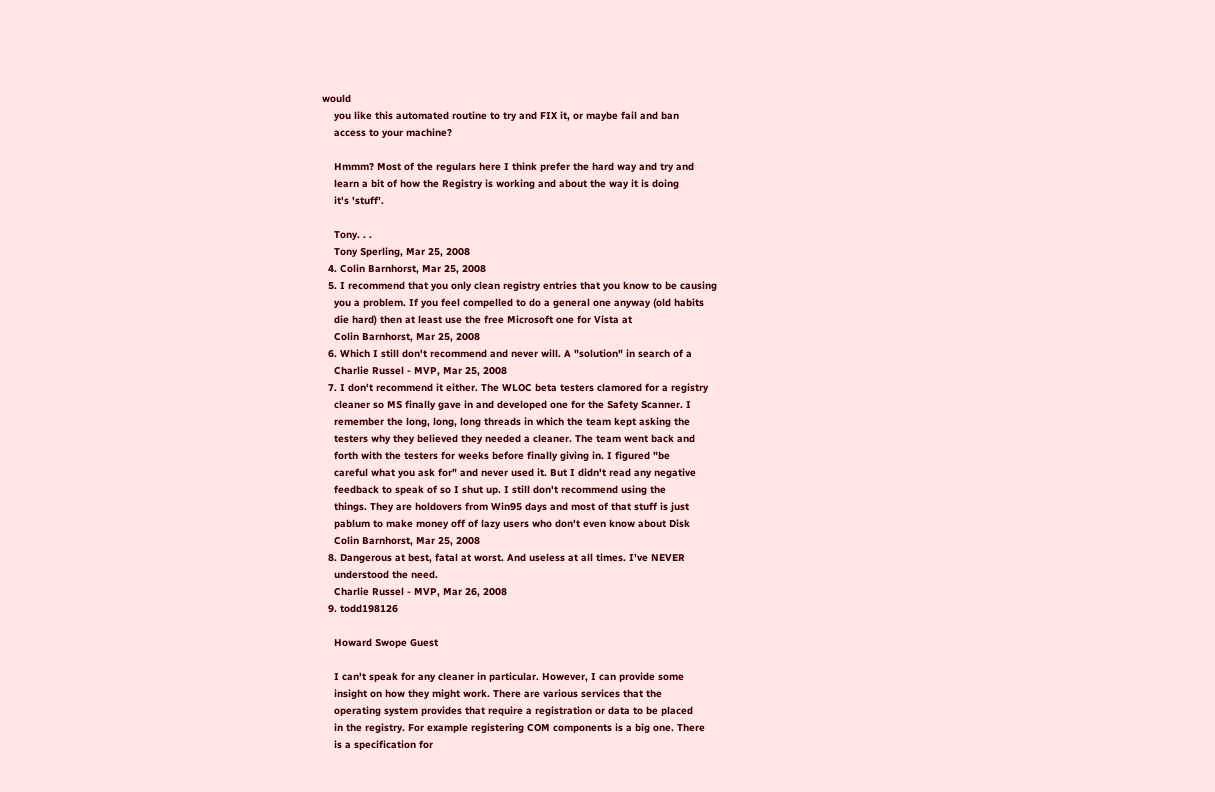would
    you like this automated routine to try and FIX it, or maybe fail and ban
    access to your machine?

    Hmmm? Most of the regulars here I think prefer the hard way and try and
    learn a bit of how the Registry is working and about the way it is doing
    it's 'stuff'.

    Tony. . .
    Tony Sperling, Mar 25, 2008
  4. Colin Barnhorst, Mar 25, 2008
  5. I recommend that you only clean registry entries that you know to be causing
    you a problem. If you feel compelled to do a general one anyway (old habits
    die hard) then at least use the free Microsoft one for Vista at
    Colin Barnhorst, Mar 25, 2008
  6. Which I still don't recommend and never will. A "solution" in search of a
    Charlie Russel - MVP, Mar 25, 2008
  7. I don't recommend it either. The WLOC beta testers clamored for a registry
    cleaner so MS finally gave in and developed one for the Safety Scanner. I
    remember the long, long, long threads in which the team kept asking the
    testers why they believed they needed a cleaner. The team went back and
    forth with the testers for weeks before finally giving in. I figured "be
    careful what you ask for" and never used it. But I didn't read any negative
    feedback to speak of so I shut up. I still don't recommend using the
    things. They are holdovers from Win95 days and most of that stuff is just
    pablum to make money off of lazy users who don't even know about Disk
    Colin Barnhorst, Mar 25, 2008
  8. Dangerous at best, fatal at worst. And useless at all times. I've NEVER
    understood the need.
    Charlie Russel - MVP, Mar 26, 2008
  9. todd198126

    Howard Swope Guest

    I can't speak for any cleaner in particular. However, I can provide some
    insight on how they might work. There are various services that the
    operating system provides that require a registration or data to be placed
    in the registry. For example registering COM components is a big one. There
    is a specification for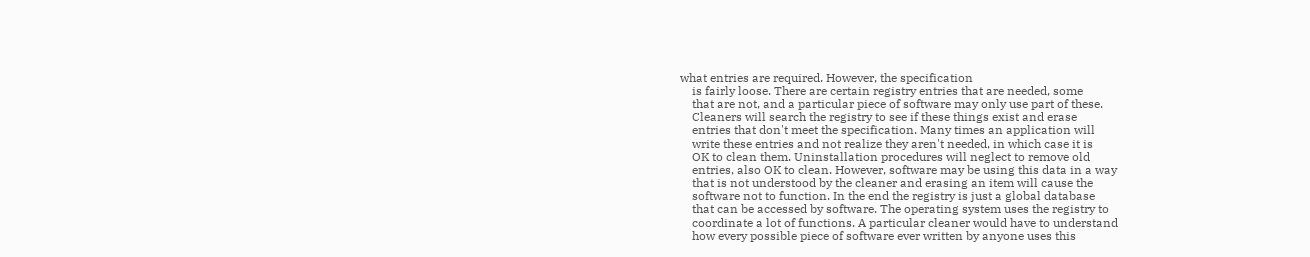what entries are required. However, the specification
    is fairly loose. There are certain registry entries that are needed, some
    that are not, and a particular piece of software may only use part of these.
    Cleaners will search the registry to see if these things exist and erase
    entries that don't meet the specification. Many times an application will
    write these entries and not realize they aren't needed, in which case it is
    OK to clean them. Uninstallation procedures will neglect to remove old
    entries, also OK to clean. However, software may be using this data in a way
    that is not understood by the cleaner and erasing an item will cause the
    software not to function. In the end the registry is just a global database
    that can be accessed by software. The operating system uses the registry to
    coordinate a lot of functions. A particular cleaner would have to understand
    how every possible piece of software ever written by anyone uses this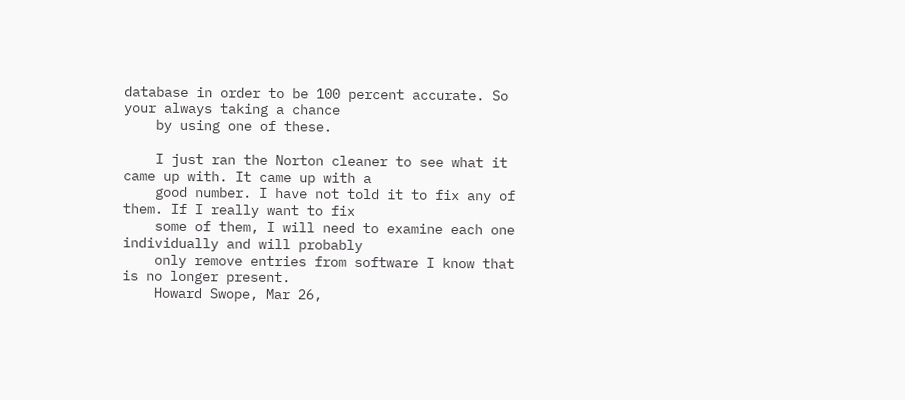database in order to be 100 percent accurate. So your always taking a chance
    by using one of these.

    I just ran the Norton cleaner to see what it came up with. It came up with a
    good number. I have not told it to fix any of them. If I really want to fix
    some of them, I will need to examine each one individually and will probably
    only remove entries from software I know that is no longer present.
    Howard Swope, Mar 26,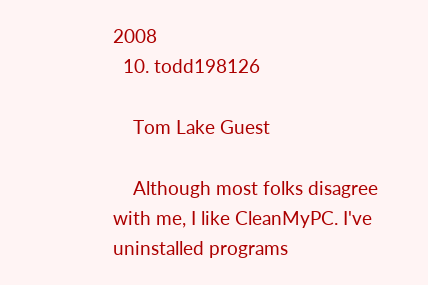2008
  10. todd198126

    Tom Lake Guest

    Although most folks disagree with me, I like CleanMyPC. I've uninstalled programs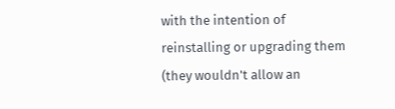with the intention of reinstalling or upgrading them (they wouldn't allow an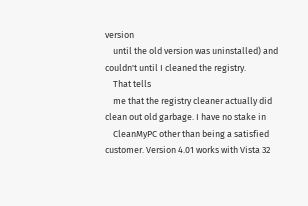version
    until the old version was uninstalled) and couldn't until I cleaned the registry.
    That tells
    me that the registry cleaner actually did clean out old garbage. I have no stake in
    CleanMyPC other than being a satisfied customer. Version 4.01 works with Vista 32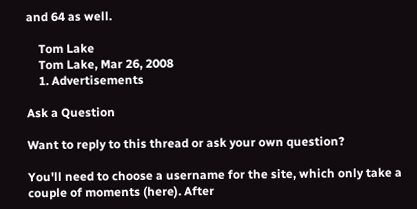and 64 as well.

    Tom Lake
    Tom Lake, Mar 26, 2008
    1. Advertisements

Ask a Question

Want to reply to this thread or ask your own question?

You'll need to choose a username for the site, which only take a couple of moments (here). After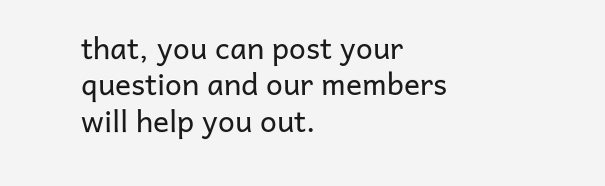that, you can post your question and our members will help you out.